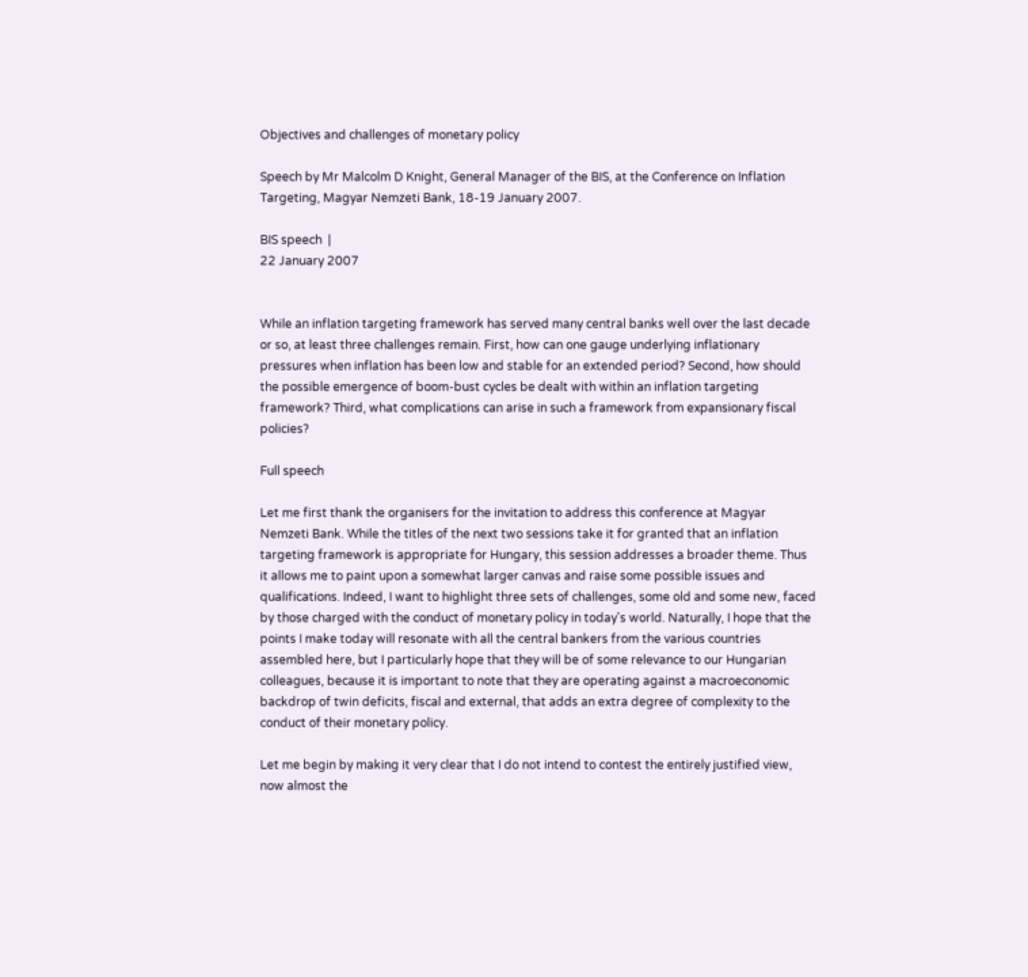Objectives and challenges of monetary policy

Speech by Mr Malcolm D Knight, General Manager of the BIS, at the Conference on Inflation Targeting, Magyar Nemzeti Bank, 18-19 January 2007.

BIS speech  |
22 January 2007


While an inflation targeting framework has served many central banks well over the last decade or so, at least three challenges remain. First, how can one gauge underlying inflationary pressures when inflation has been low and stable for an extended period? Second, how should the possible emergence of boom-bust cycles be dealt with within an inflation targeting framework? Third, what complications can arise in such a framework from expansionary fiscal policies?

Full speech

Let me first thank the organisers for the invitation to address this conference at Magyar Nemzeti Bank. While the titles of the next two sessions take it for granted that an inflation targeting framework is appropriate for Hungary, this session addresses a broader theme. Thus it allows me to paint upon a somewhat larger canvas and raise some possible issues and qualifications. Indeed, I want to highlight three sets of challenges, some old and some new, faced by those charged with the conduct of monetary policy in today's world. Naturally, I hope that the points I make today will resonate with all the central bankers from the various countries assembled here, but I particularly hope that they will be of some relevance to our Hungarian colleagues, because it is important to note that they are operating against a macroeconomic backdrop of twin deficits, fiscal and external, that adds an extra degree of complexity to the conduct of their monetary policy.

Let me begin by making it very clear that I do not intend to contest the entirely justified view, now almost the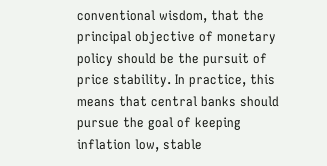conventional wisdom, that the principal objective of monetary policy should be the pursuit of price stability. In practice, this means that central banks should pursue the goal of keeping inflation low, stable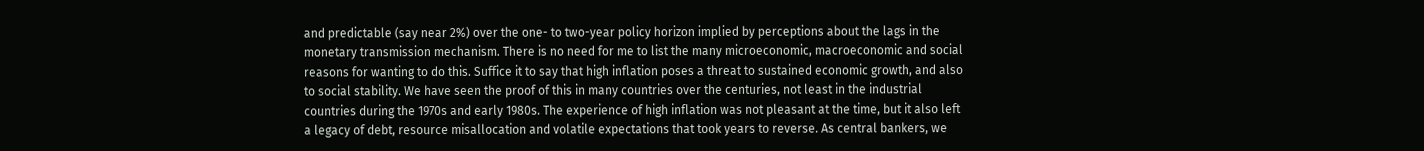and predictable (say near 2%) over the one- to two-year policy horizon implied by perceptions about the lags in the monetary transmission mechanism. There is no need for me to list the many microeconomic, macroeconomic and social reasons for wanting to do this. Suffice it to say that high inflation poses a threat to sustained economic growth, and also to social stability. We have seen the proof of this in many countries over the centuries, not least in the industrial countries during the 1970s and early 1980s. The experience of high inflation was not pleasant at the time, but it also left a legacy of debt, resource misallocation and volatile expectations that took years to reverse. As central bankers, we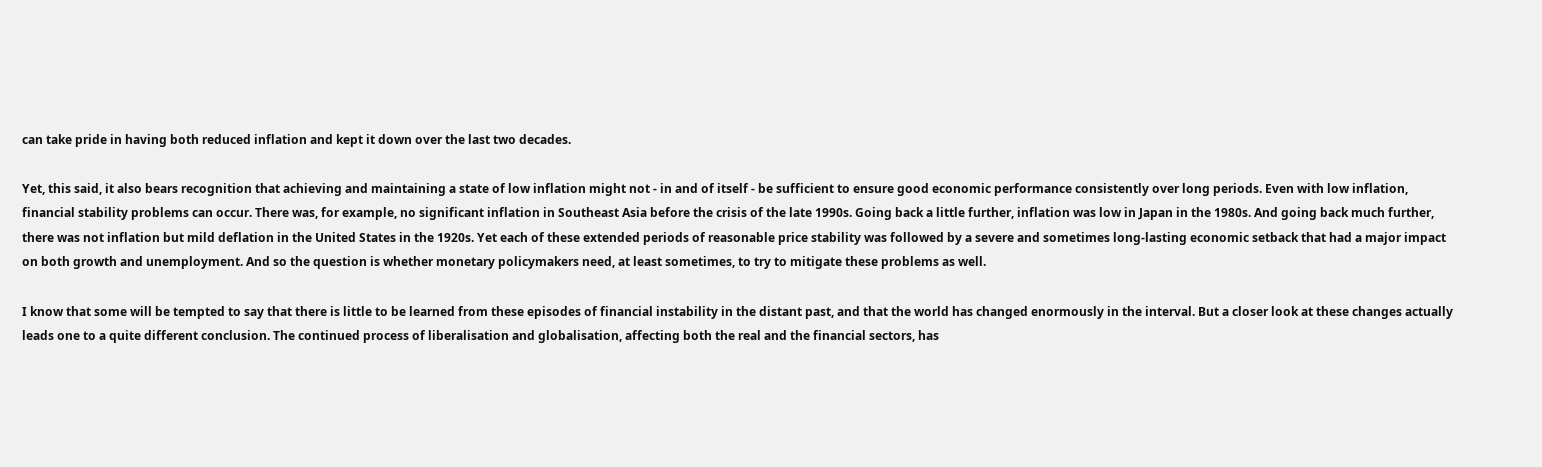can take pride in having both reduced inflation and kept it down over the last two decades.

Yet, this said, it also bears recognition that achieving and maintaining a state of low inflation might not - in and of itself - be sufficient to ensure good economic performance consistently over long periods. Even with low inflation, financial stability problems can occur. There was, for example, no significant inflation in Southeast Asia before the crisis of the late 1990s. Going back a little further, inflation was low in Japan in the 1980s. And going back much further, there was not inflation but mild deflation in the United States in the 1920s. Yet each of these extended periods of reasonable price stability was followed by a severe and sometimes long-lasting economic setback that had a major impact on both growth and unemployment. And so the question is whether monetary policymakers need, at least sometimes, to try to mitigate these problems as well.

I know that some will be tempted to say that there is little to be learned from these episodes of financial instability in the distant past, and that the world has changed enormously in the interval. But a closer look at these changes actually leads one to a quite different conclusion. The continued process of liberalisation and globalisation, affecting both the real and the financial sectors, has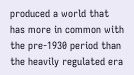produced a world that has more in common with the pre-1930 period than the heavily regulated era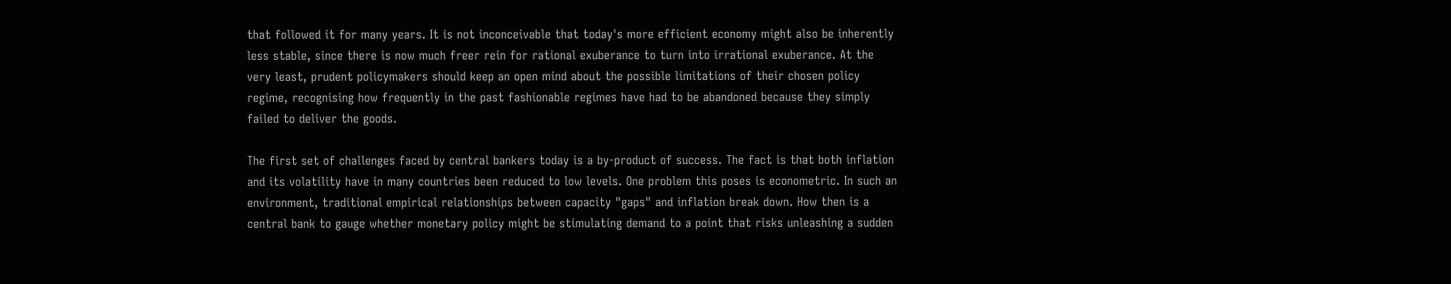that followed it for many years. It is not inconceivable that today's more efficient economy might also be inherently less stable, since there is now much freer rein for rational exuberance to turn into irrational exuberance. At the very least, prudent policymakers should keep an open mind about the possible limitations of their chosen policy regime, recognising how frequently in the past fashionable regimes have had to be abandoned because they simply failed to deliver the goods.

The first set of challenges faced by central bankers today is a by-product of success. The fact is that both inflation and its volatility have in many countries been reduced to low levels. One problem this poses is econometric. In such an environment, traditional empirical relationships between capacity "gaps" and inflation break down. How then is a central bank to gauge whether monetary policy might be stimulating demand to a point that risks unleashing a sudden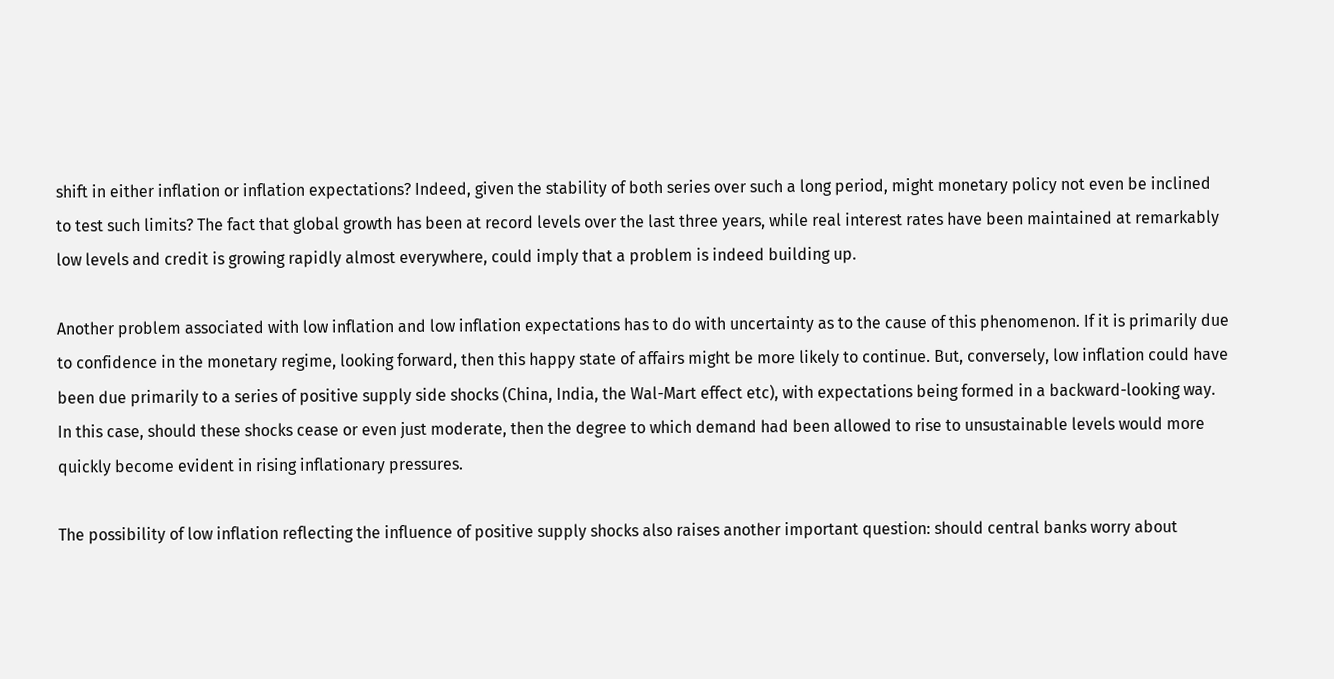shift in either inflation or inflation expectations? Indeed, given the stability of both series over such a long period, might monetary policy not even be inclined to test such limits? The fact that global growth has been at record levels over the last three years, while real interest rates have been maintained at remarkably low levels and credit is growing rapidly almost everywhere, could imply that a problem is indeed building up.

Another problem associated with low inflation and low inflation expectations has to do with uncertainty as to the cause of this phenomenon. If it is primarily due to confidence in the monetary regime, looking forward, then this happy state of affairs might be more likely to continue. But, conversely, low inflation could have been due primarily to a series of positive supply side shocks (China, India, the Wal-Mart effect etc), with expectations being formed in a backward-looking way. In this case, should these shocks cease or even just moderate, then the degree to which demand had been allowed to rise to unsustainable levels would more quickly become evident in rising inflationary pressures.

The possibility of low inflation reflecting the influence of positive supply shocks also raises another important question: should central banks worry about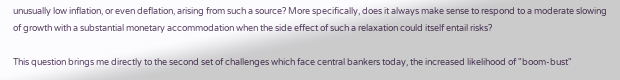unusually low inflation, or even deflation, arising from such a source? More specifically, does it always make sense to respond to a moderate slowing of growth with a substantial monetary accommodation when the side effect of such a relaxation could itself entail risks?

This question brings me directly to the second set of challenges which face central bankers today, the increased likelihood of "boom-bust"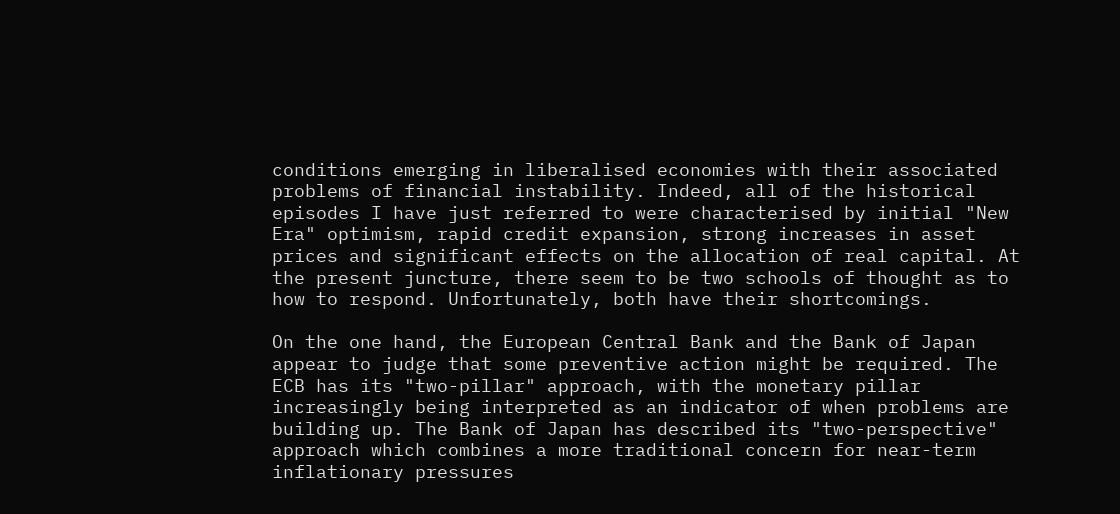conditions emerging in liberalised economies with their associated problems of financial instability. Indeed, all of the historical episodes I have just referred to were characterised by initial "New Era" optimism, rapid credit expansion, strong increases in asset prices and significant effects on the allocation of real capital. At the present juncture, there seem to be two schools of thought as to how to respond. Unfortunately, both have their shortcomings.

On the one hand, the European Central Bank and the Bank of Japan appear to judge that some preventive action might be required. The ECB has its "two-pillar" approach, with the monetary pillar increasingly being interpreted as an indicator of when problems are building up. The Bank of Japan has described its "two-perspective" approach which combines a more traditional concern for near-term inflationary pressures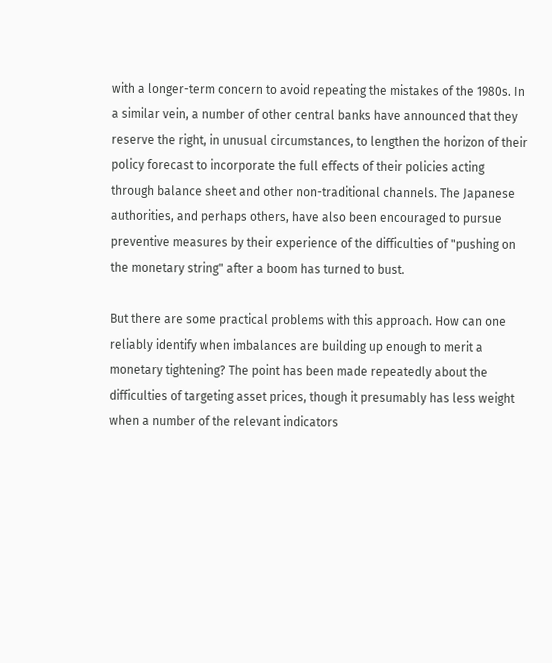with a longer-term concern to avoid repeating the mistakes of the 1980s. In a similar vein, a number of other central banks have announced that they reserve the right, in unusual circumstances, to lengthen the horizon of their policy forecast to incorporate the full effects of their policies acting through balance sheet and other non-traditional channels. The Japanese authorities, and perhaps others, have also been encouraged to pursue preventive measures by their experience of the difficulties of "pushing on the monetary string" after a boom has turned to bust.

But there are some practical problems with this approach. How can one reliably identify when imbalances are building up enough to merit a monetary tightening? The point has been made repeatedly about the difficulties of targeting asset prices, though it presumably has less weight when a number of the relevant indicators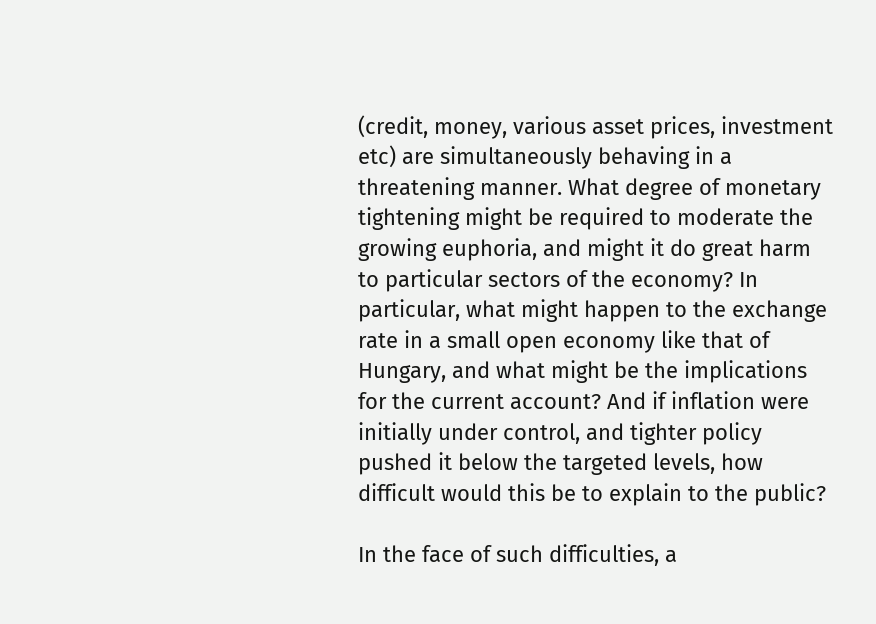(credit, money, various asset prices, investment etc) are simultaneously behaving in a threatening manner. What degree of monetary tightening might be required to moderate the growing euphoria, and might it do great harm to particular sectors of the economy? In particular, what might happen to the exchange rate in a small open economy like that of Hungary, and what might be the implications for the current account? And if inflation were initially under control, and tighter policy pushed it below the targeted levels, how difficult would this be to explain to the public?

In the face of such difficulties, a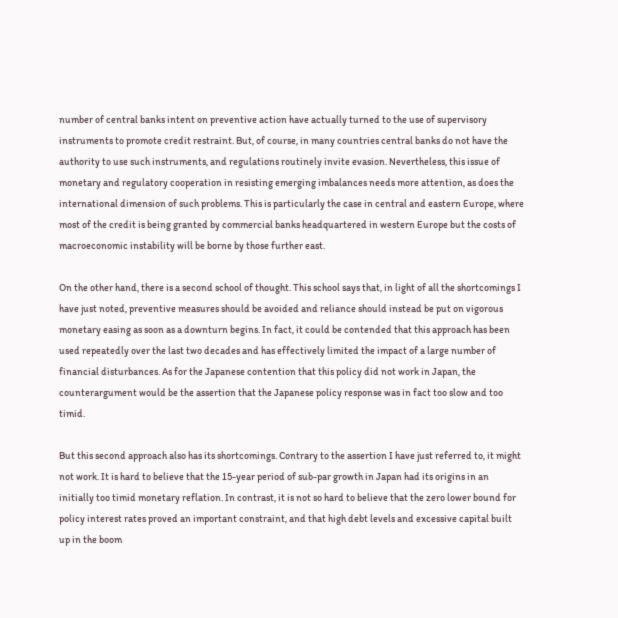number of central banks intent on preventive action have actually turned to the use of supervisory instruments to promote credit restraint. But, of course, in many countries central banks do not have the authority to use such instruments, and regulations routinely invite evasion. Nevertheless, this issue of monetary and regulatory cooperation in resisting emerging imbalances needs more attention, as does the international dimension of such problems. This is particularly the case in central and eastern Europe, where most of the credit is being granted by commercial banks headquartered in western Europe but the costs of macroeconomic instability will be borne by those further east.

On the other hand, there is a second school of thought. This school says that, in light of all the shortcomings I have just noted, preventive measures should be avoided and reliance should instead be put on vigorous monetary easing as soon as a downturn begins. In fact, it could be contended that this approach has been used repeatedly over the last two decades and has effectively limited the impact of a large number of financial disturbances. As for the Japanese contention that this policy did not work in Japan, the counterargument would be the assertion that the Japanese policy response was in fact too slow and too timid.

But this second approach also has its shortcomings. Contrary to the assertion I have just referred to, it might not work. It is hard to believe that the 15-year period of sub-par growth in Japan had its origins in an initially too timid monetary reflation. In contrast, it is not so hard to believe that the zero lower bound for policy interest rates proved an important constraint, and that high debt levels and excessive capital built up in the boom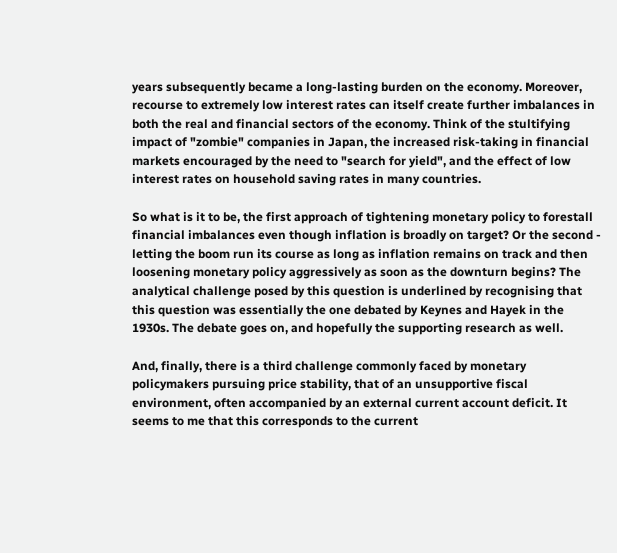years subsequently became a long-lasting burden on the economy. Moreover, recourse to extremely low interest rates can itself create further imbalances in both the real and financial sectors of the economy. Think of the stultifying impact of "zombie" companies in Japan, the increased risk-taking in financial markets encouraged by the need to "search for yield", and the effect of low interest rates on household saving rates in many countries.

So what is it to be, the first approach of tightening monetary policy to forestall financial imbalances even though inflation is broadly on target? Or the second - letting the boom run its course as long as inflation remains on track and then loosening monetary policy aggressively as soon as the downturn begins? The analytical challenge posed by this question is underlined by recognising that this question was essentially the one debated by Keynes and Hayek in the 1930s. The debate goes on, and hopefully the supporting research as well.

And, finally, there is a third challenge commonly faced by monetary policymakers pursuing price stability, that of an unsupportive fiscal environment, often accompanied by an external current account deficit. It seems to me that this corresponds to the current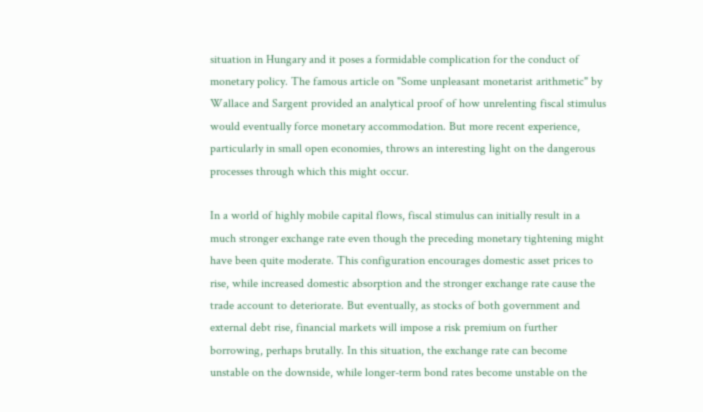situation in Hungary and it poses a formidable complication for the conduct of monetary policy. The famous article on "Some unpleasant monetarist arithmetic" by Wallace and Sargent provided an analytical proof of how unrelenting fiscal stimulus would eventually force monetary accommodation. But more recent experience, particularly in small open economies, throws an interesting light on the dangerous processes through which this might occur.

In a world of highly mobile capital flows, fiscal stimulus can initially result in a much stronger exchange rate even though the preceding monetary tightening might have been quite moderate. This configuration encourages domestic asset prices to rise, while increased domestic absorption and the stronger exchange rate cause the trade account to deteriorate. But eventually, as stocks of both government and external debt rise, financial markets will impose a risk premium on further borrowing, perhaps brutally. In this situation, the exchange rate can become unstable on the downside, while longer-term bond rates become unstable on the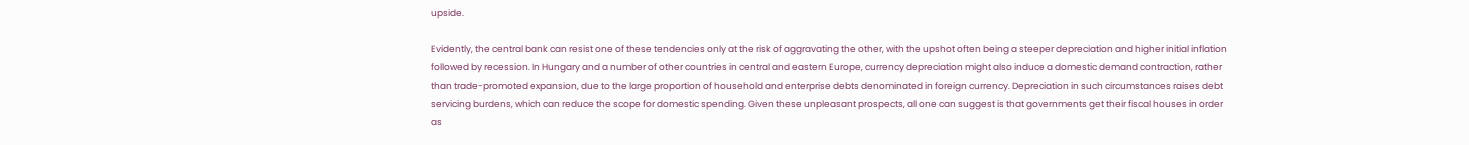upside.

Evidently, the central bank can resist one of these tendencies only at the risk of aggravating the other, with the upshot often being a steeper depreciation and higher initial inflation followed by recession. In Hungary and a number of other countries in central and eastern Europe, currency depreciation might also induce a domestic demand contraction, rather than trade-promoted expansion, due to the large proportion of household and enterprise debts denominated in foreign currency. Depreciation in such circumstances raises debt servicing burdens, which can reduce the scope for domestic spending. Given these unpleasant prospects, all one can suggest is that governments get their fiscal houses in order as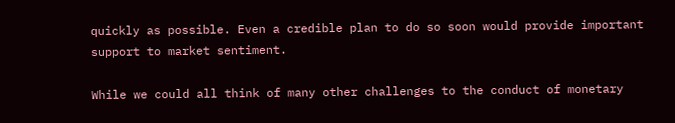quickly as possible. Even a credible plan to do so soon would provide important support to market sentiment.

While we could all think of many other challenges to the conduct of monetary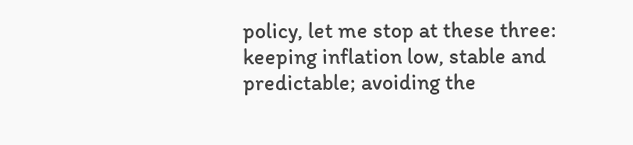policy, let me stop at these three: keeping inflation low, stable and predictable; avoiding the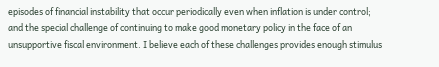episodes of financial instability that occur periodically even when inflation is under control; and the special challenge of continuing to make good monetary policy in the face of an unsupportive fiscal environment. I believe each of these challenges provides enough stimulus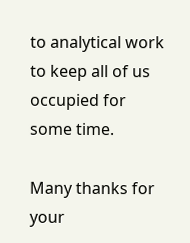to analytical work to keep all of us occupied for some time.

Many thanks for your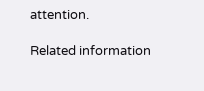attention.

Related information